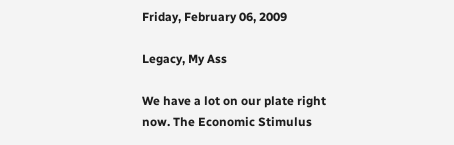Friday, February 06, 2009

Legacy, My Ass

We have a lot on our plate right now. The Economic Stimulus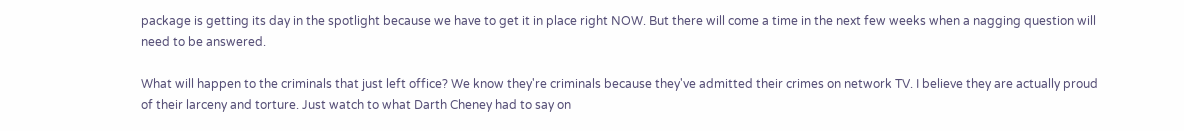package is getting its day in the spotlight because we have to get it in place right NOW. But there will come a time in the next few weeks when a nagging question will need to be answered.

What will happen to the criminals that just left office? We know they're criminals because they've admitted their crimes on network TV. I believe they are actually proud of their larceny and torture. Just watch to what Darth Cheney had to say on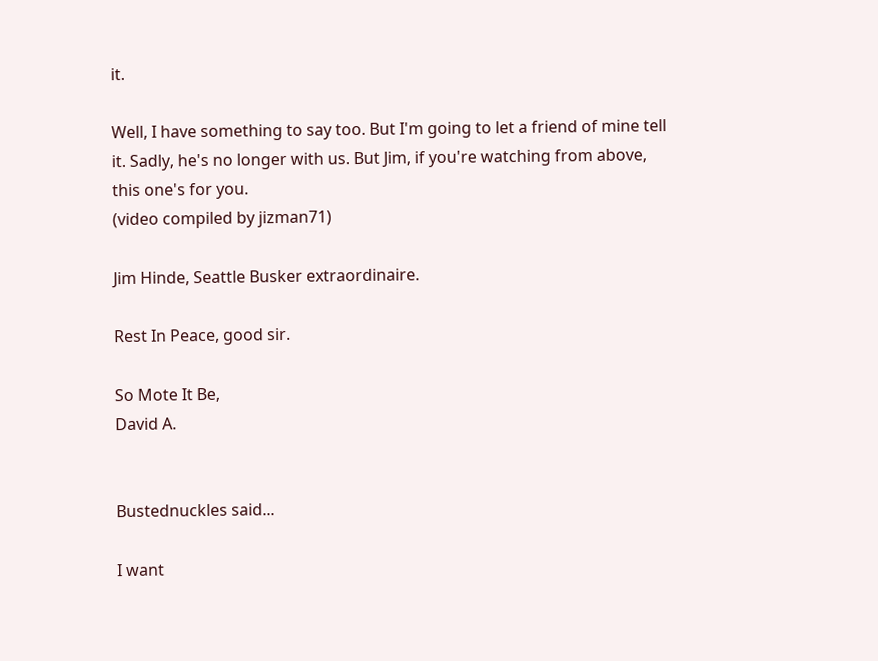it.

Well, I have something to say too. But I'm going to let a friend of mine tell it. Sadly, he's no longer with us. But Jim, if you're watching from above, this one's for you.
(video compiled by jizman71)

Jim Hinde, Seattle Busker extraordinaire.

Rest In Peace, good sir.

So Mote It Be,
David A.


Bustednuckles said...

I want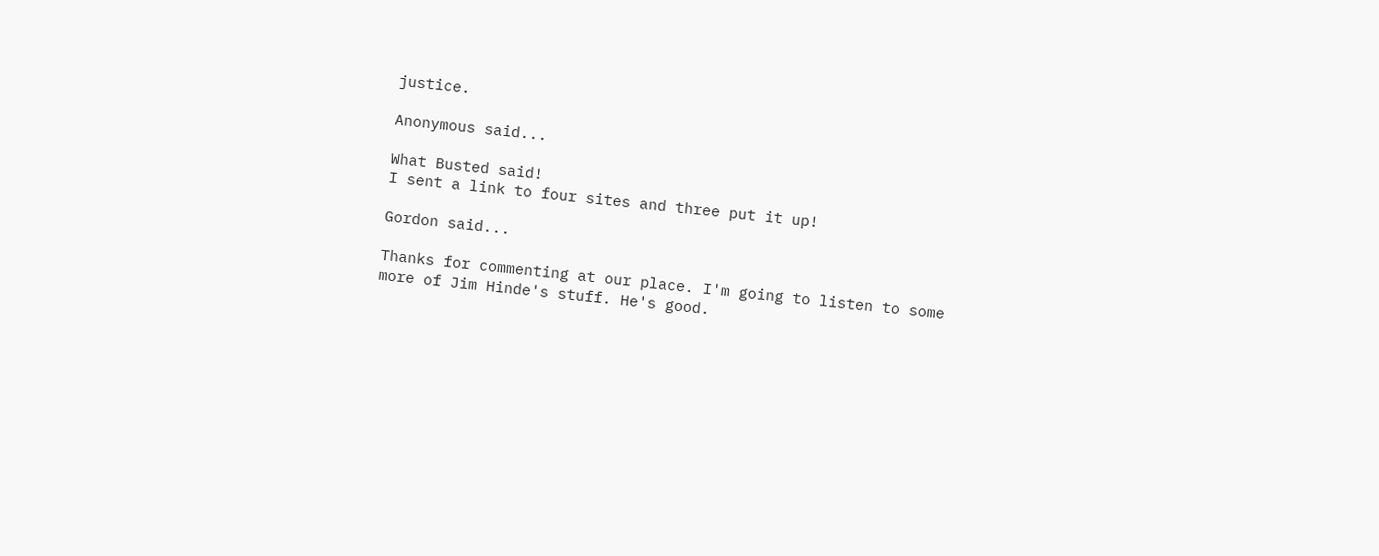justice.

Anonymous said...

What Busted said!
I sent a link to four sites and three put it up!

Gordon said...

Thanks for commenting at our place. I'm going to listen to some more of Jim Hinde's stuff. He's good.